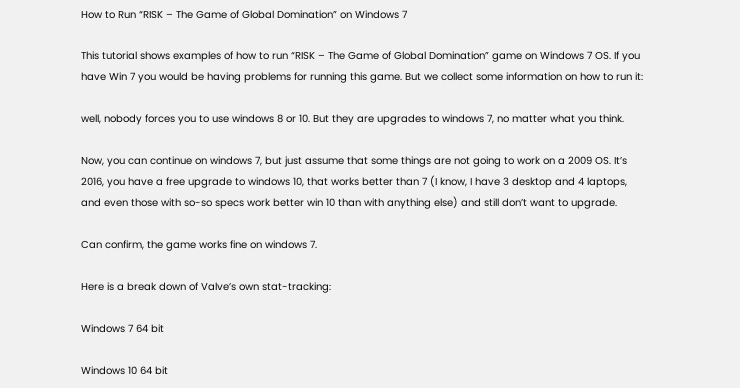How to Run “RISK – The Game of Global Domination” on Windows 7

This tutorial shows examples of how to run “RISK – The Game of Global Domination” game on Windows 7 OS. If you have Win 7 you would be having problems for running this game. But we collect some information on how to run it:

well, nobody forces you to use windows 8 or 10. But they are upgrades to windows 7, no matter what you think.

Now, you can continue on windows 7, but just assume that some things are not going to work on a 2009 OS. It’s 2016, you have a free upgrade to windows 10, that works better than 7 (I know, I have 3 desktop and 4 laptops, and even those with so-so specs work better win 10 than with anything else) and still don’t want to upgrade.

Can confirm, the game works fine on windows 7.

Here is a break down of Valve’s own stat-tracking:

Windows 7 64 bit

Windows 10 64 bit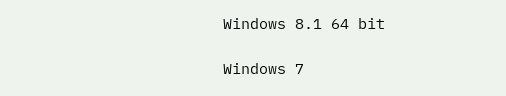Windows 8.1 64 bit

Windows 7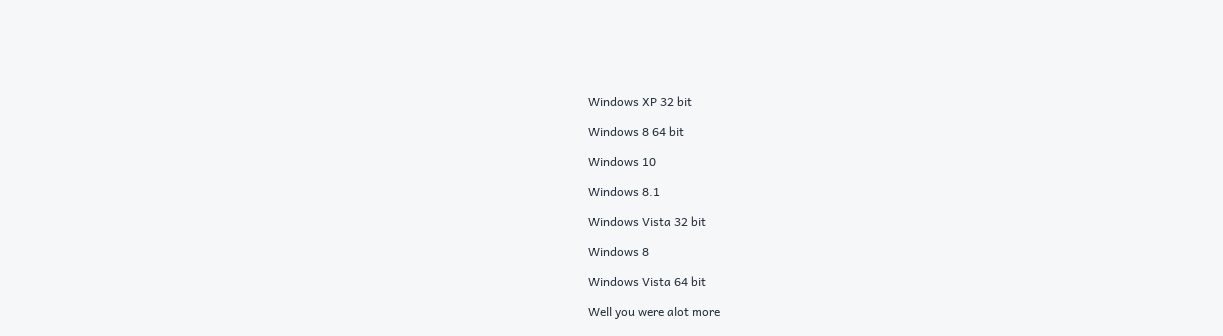Windows XP 32 bit

Windows 8 64 bit

Windows 10

Windows 8.1

Windows Vista 32 bit

Windows 8

Windows Vista 64 bit

Well you were alot more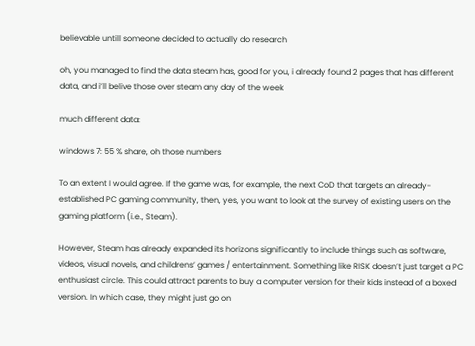believable untill someone decided to actually do research

oh, you managed to find the data steam has, good for you, i already found 2 pages that has different data, and i’ll belive those over steam any day of the week

much different data:

windows 7: 55 % share, oh those numbers

To an extent I would agree. If the game was, for example, the next CoD that targets an already-established PC gaming community, then, yes, you want to look at the survey of existing users on the gaming platform (i.e., Steam).

However, Steam has already expanded its horizons significantly to include things such as software, videos, visual novels, and childrens’ games / entertainment. Something like RISK doesn’t just target a PC enthusiast circle. This could attract parents to buy a computer version for their kids instead of a boxed version. In which case, they might just go on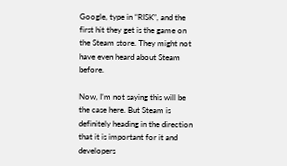Google, type in “RISK”, and the first hit they get is the game on the Steam store. They might not have even heard about Steam before.

Now, I’m not saying this will be the case here. But Steam is definitely heading in the direction that it is important for it and developers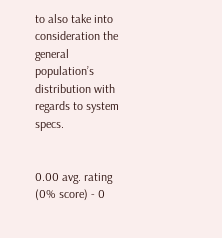to also take into consideration the general population’s distribution with regards to system specs.


0.00 avg. rating (0% score) - 0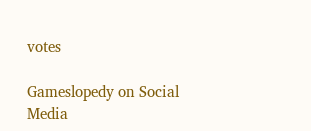votes

Gameslopedy on Social Media